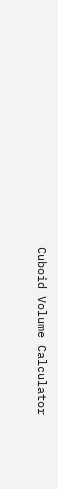Cuboid Volume Calculator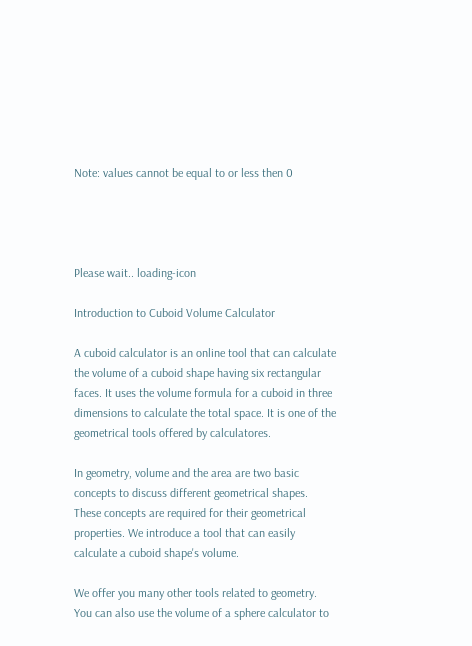Note: values cannot be equal to or less then 0




Please wait.. loading-icon

Introduction to Cuboid Volume Calculator

A cuboid calculator is an online tool that can calculate the volume of a cuboid shape having six rectangular faces. It uses the volume formula for a cuboid in three dimensions to calculate the total space. It is one of the geometrical tools offered by calculatores.

In geometry, volume and the area are two basic concepts to discuss different geometrical shapes. These concepts are required for their geometrical properties. We introduce a tool that can easily calculate a cuboid shape's volume.

We offer you many other tools related to geometry. You can also use the volume of a sphere calculator to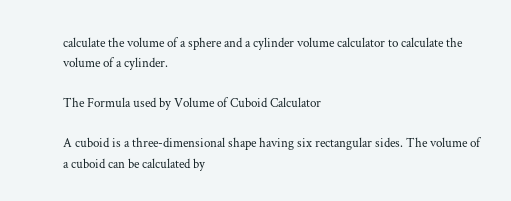calculate the volume of a sphere and a cylinder volume calculator to calculate the volume of a cylinder.

The Formula used by Volume of Cuboid Calculator

A cuboid is a three-dimensional shape having six rectangular sides. The volume of a cuboid can be calculated by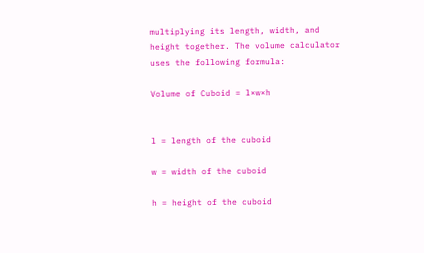multiplying its length, width, and height together. The volume calculator uses the following formula:

Volume of Cuboid = l×w×h


l = length of the cuboid

w = width of the cuboid

h = height of the cuboid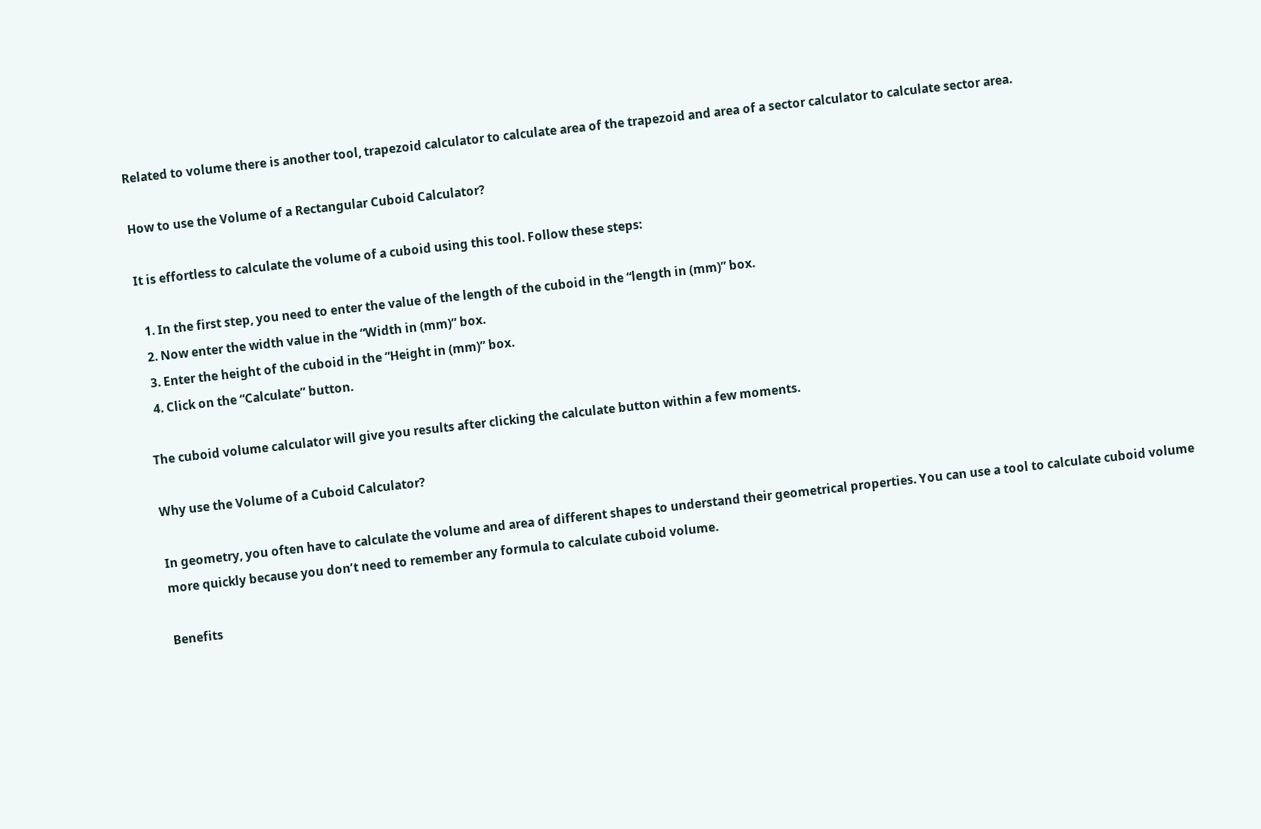Related to volume there is another tool, trapezoid calculator to calculate area of the trapezoid and area of a sector calculator to calculate sector area.

How to use the Volume of a Rectangular Cuboid Calculator?

It is effortless to calculate the volume of a cuboid using this tool. Follow these steps:

  1. In the first step, you need to enter the value of the length of the cuboid in the “length in (mm)” box.
  2. Now enter the width value in the “Width in (mm)” box.
  3. Enter the height of the cuboid in the “Height in (mm)” box.
  4. Click on the “Calculate” button.

The cuboid volume calculator will give you results after clicking the calculate button within a few moments.

Why use the Volume of a Cuboid Calculator?

In geometry, you often have to calculate the volume and area of different shapes to understand their geometrical properties. You can use a tool to calculate cuboid volume more quickly because you don’t need to remember any formula to calculate cuboid volume.

Benefits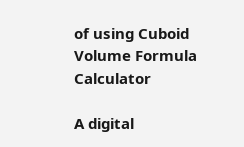of using Cuboid Volume Formula Calculator

A digital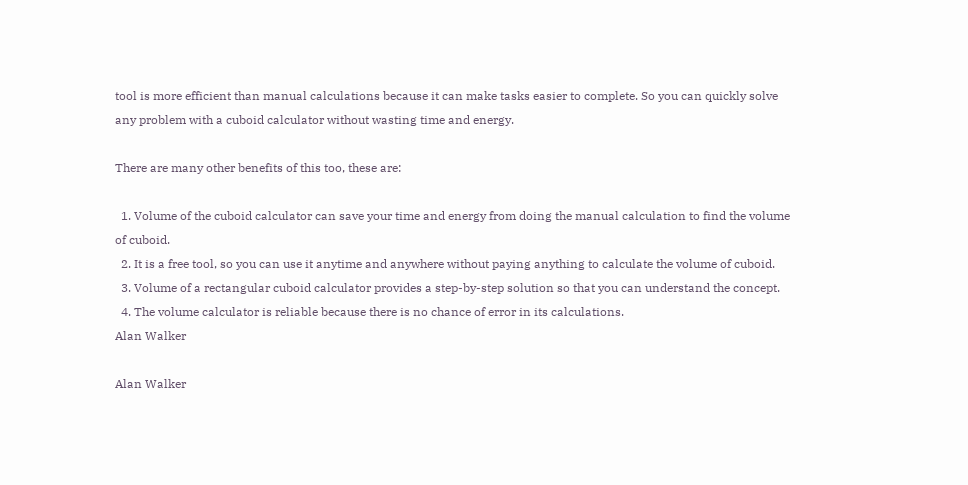tool is more efficient than manual calculations because it can make tasks easier to complete. So you can quickly solve any problem with a cuboid calculator without wasting time and energy.

There are many other benefits of this too, these are:

  1. Volume of the cuboid calculator can save your time and energy from doing the manual calculation to find the volume of cuboid.
  2. It is a free tool, so you can use it anytime and anywhere without paying anything to calculate the volume of cuboid.
  3. Volume of a rectangular cuboid calculator provides a step-by-step solution so that you can understand the concept.
  4. The volume calculator is reliable because there is no chance of error in its calculations.
Alan Walker

Alan Walker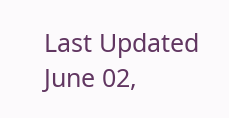Last Updated June 02,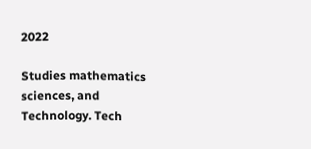2022

Studies mathematics sciences, and Technology. Tech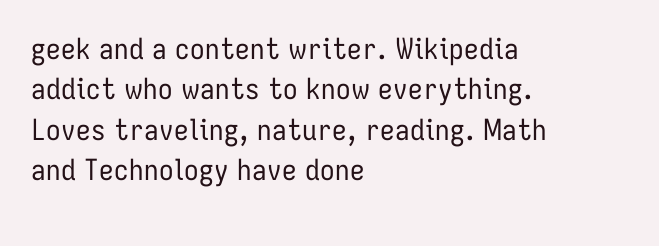geek and a content writer. Wikipedia addict who wants to know everything. Loves traveling, nature, reading. Math and Technology have done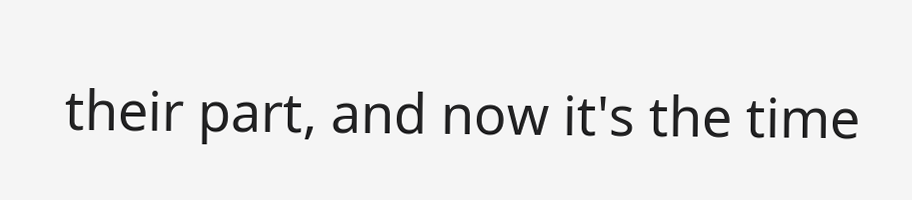their part, and now it's the time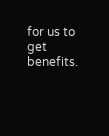for us to get benefits.